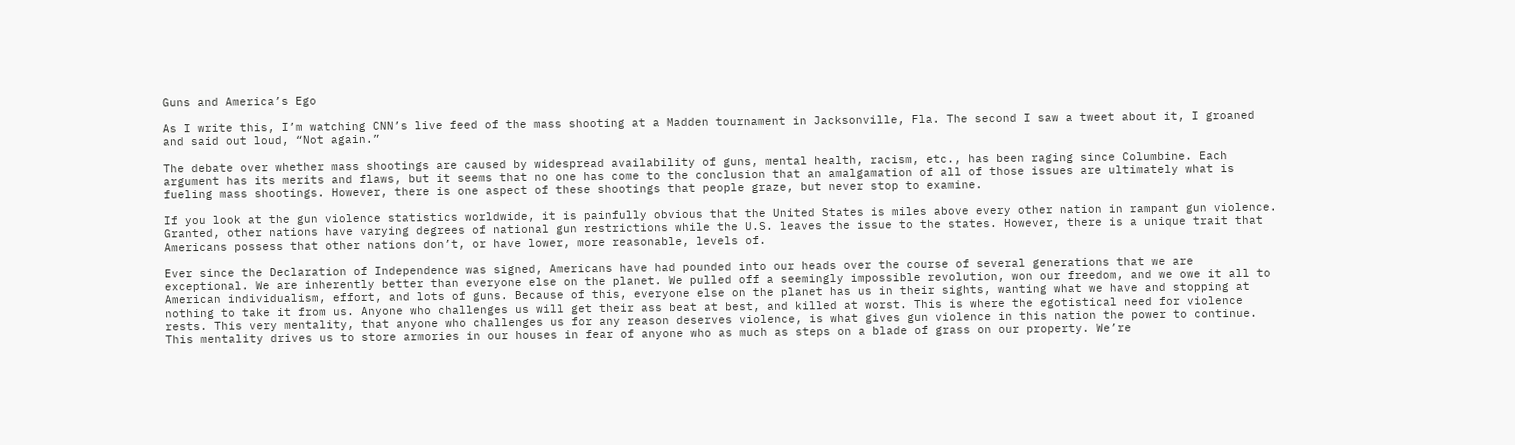Guns and America’s Ego

As I write this, I’m watching CNN’s live feed of the mass shooting at a Madden tournament in Jacksonville, Fla. The second I saw a tweet about it, I groaned and said out loud, “Not again.”

The debate over whether mass shootings are caused by widespread availability of guns, mental health, racism, etc., has been raging since Columbine. Each argument has its merits and flaws, but it seems that no one has come to the conclusion that an amalgamation of all of those issues are ultimately what is fueling mass shootings. However, there is one aspect of these shootings that people graze, but never stop to examine.

If you look at the gun violence statistics worldwide, it is painfully obvious that the United States is miles above every other nation in rampant gun violence. Granted, other nations have varying degrees of national gun restrictions while the U.S. leaves the issue to the states. However, there is a unique trait that Americans possess that other nations don’t, or have lower, more reasonable, levels of.

Ever since the Declaration of Independence was signed, Americans have had pounded into our heads over the course of several generations that we are exceptional. We are inherently better than everyone else on the planet. We pulled off a seemingly impossible revolution, won our freedom, and we owe it all to American individualism, effort, and lots of guns. Because of this, everyone else on the planet has us in their sights, wanting what we have and stopping at nothing to take it from us. Anyone who challenges us will get their ass beat at best, and killed at worst. This is where the egotistical need for violence rests. This very mentality, that anyone who challenges us for any reason deserves violence, is what gives gun violence in this nation the power to continue. This mentality drives us to store armories in our houses in fear of anyone who as much as steps on a blade of grass on our property. We’re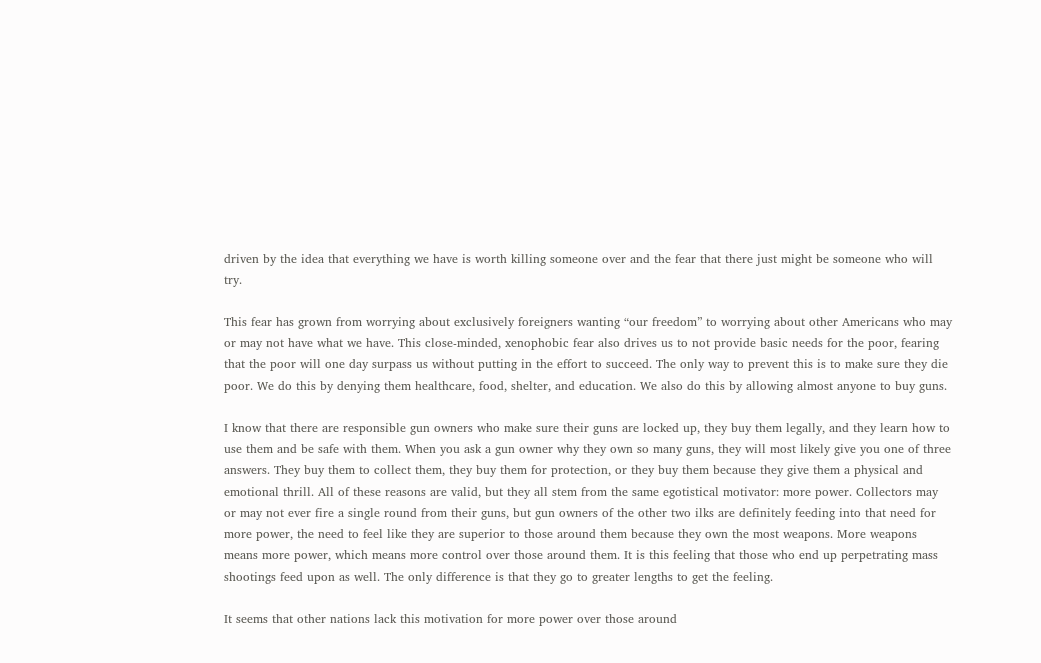driven by the idea that everything we have is worth killing someone over and the fear that there just might be someone who will try.

This fear has grown from worrying about exclusively foreigners wanting “our freedom” to worrying about other Americans who may or may not have what we have. This close-minded, xenophobic fear also drives us to not provide basic needs for the poor, fearing that the poor will one day surpass us without putting in the effort to succeed. The only way to prevent this is to make sure they die poor. We do this by denying them healthcare, food, shelter, and education. We also do this by allowing almost anyone to buy guns.

I know that there are responsible gun owners who make sure their guns are locked up, they buy them legally, and they learn how to use them and be safe with them. When you ask a gun owner why they own so many guns, they will most likely give you one of three answers. They buy them to collect them, they buy them for protection, or they buy them because they give them a physical and emotional thrill. All of these reasons are valid, but they all stem from the same egotistical motivator: more power. Collectors may or may not ever fire a single round from their guns, but gun owners of the other two ilks are definitely feeding into that need for more power, the need to feel like they are superior to those around them because they own the most weapons. More weapons means more power, which means more control over those around them. It is this feeling that those who end up perpetrating mass shootings feed upon as well. The only difference is that they go to greater lengths to get the feeling.

It seems that other nations lack this motivation for more power over those around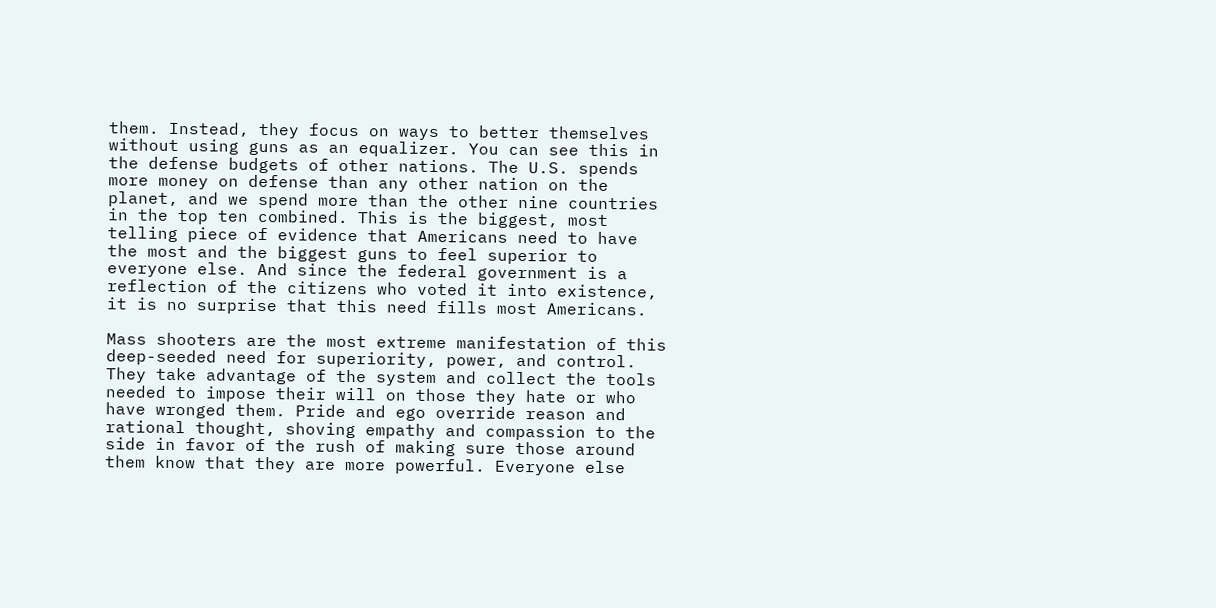them. Instead, they focus on ways to better themselves without using guns as an equalizer. You can see this in the defense budgets of other nations. The U.S. spends more money on defense than any other nation on the planet, and we spend more than the other nine countries in the top ten combined. This is the biggest, most telling piece of evidence that Americans need to have the most and the biggest guns to feel superior to everyone else. And since the federal government is a reflection of the citizens who voted it into existence, it is no surprise that this need fills most Americans.

Mass shooters are the most extreme manifestation of this deep-seeded need for superiority, power, and control. They take advantage of the system and collect the tools needed to impose their will on those they hate or who have wronged them. Pride and ego override reason and rational thought, shoving empathy and compassion to the side in favor of the rush of making sure those around them know that they are more powerful. Everyone else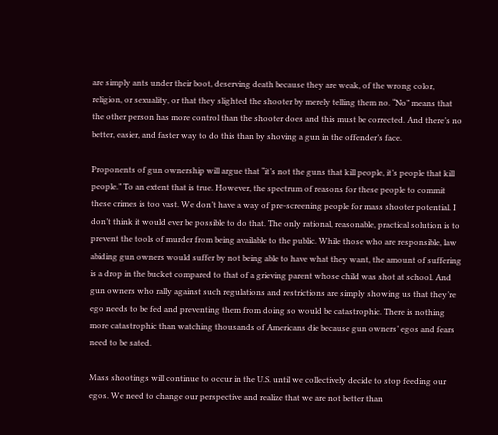are simply ants under their boot, deserving death because they are weak, of the wrong color, religion, or sexuality, or that they slighted the shooter by merely telling them no. “No” means that the other person has more control than the shooter does and this must be corrected. And there’s no better, easier, and faster way to do this than by shoving a gun in the offender’s face.

Proponents of gun ownership will argue that “it’s not the guns that kill people, it’s people that kill people.” To an extent that is true. However, the spectrum of reasons for these people to commit these crimes is too vast. We don’t have a way of pre-screening people for mass shooter potential. I don’t think it would ever be possible to do that. The only rational, reasonable, practical solution is to prevent the tools of murder from being available to the public. While those who are responsible, law abiding gun owners would suffer by not being able to have what they want, the amount of suffering is a drop in the bucket compared to that of a grieving parent whose child was shot at school. And gun owners who rally against such regulations and restrictions are simply showing us that they’re ego needs to be fed and preventing them from doing so would be catastrophic. There is nothing more catastrophic than watching thousands of Americans die because gun owners’ egos and fears need to be sated.

Mass shootings will continue to occur in the U.S. until we collectively decide to stop feeding our egos. We need to change our perspective and realize that we are not better than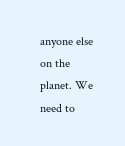anyone else on the planet. We need to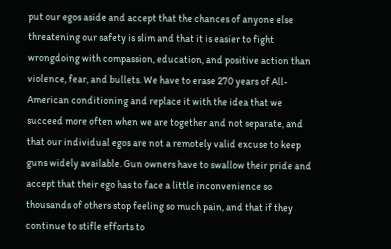put our egos aside and accept that the chances of anyone else threatening our safety is slim and that it is easier to fight wrongdoing with compassion, education, and positive action than violence, fear, and bullets. We have to erase 270 years of All-American conditioning and replace it with the idea that we succeed more often when we are together and not separate, and that our individual egos are not a remotely valid excuse to keep guns widely available. Gun owners have to swallow their pride and accept that their ego has to face a little inconvenience so thousands of others stop feeling so much pain, and that if they continue to stifle efforts to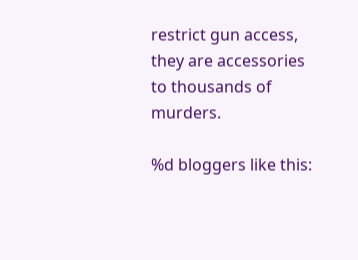restrict gun access, they are accessories to thousands of murders.

%d bloggers like this: